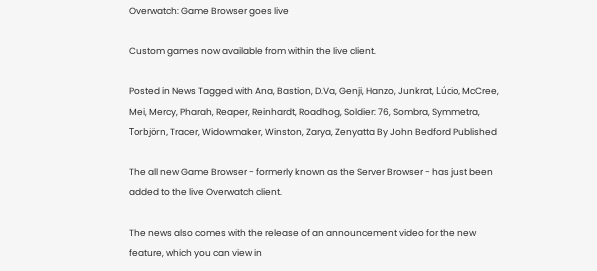Overwatch: Game Browser goes live

Custom games now available from within the live client.

Posted in News Tagged with Ana, Bastion, D.Va, Genji, Hanzo, Junkrat, Lúcio, McCree, Mei, Mercy, Pharah, Reaper, Reinhardt, Roadhog, Soldier: 76, Sombra, Symmetra, Torbjörn, Tracer, Widowmaker, Winston, Zarya, Zenyatta By John Bedford Published

The all new Game Browser - formerly known as the Server Browser - has just been added to the live Overwatch client.

The news also comes with the release of an announcement video for the new feature, which you can view in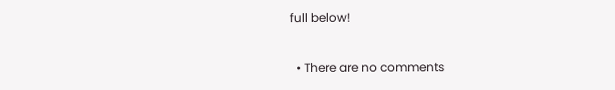full below!


  • There are no comments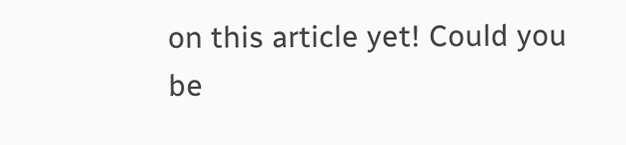on this article yet! Could you be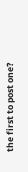the first to post one?